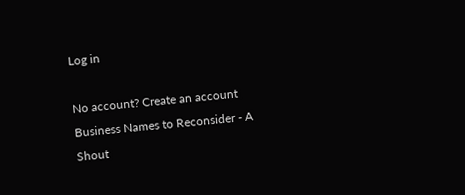Log in

No account? Create an account
Business Names to Reconsider - A Shout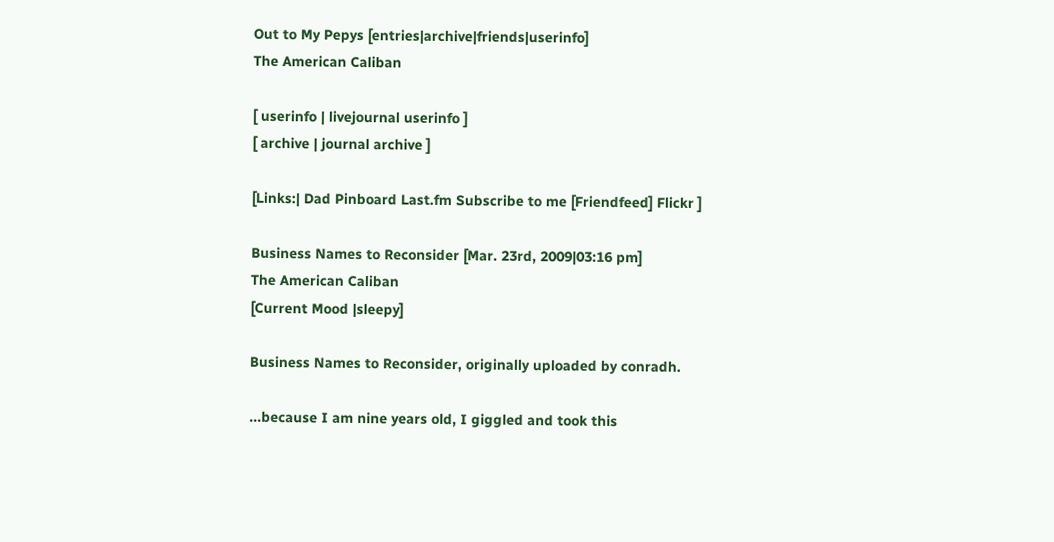Out to My Pepys [entries|archive|friends|userinfo]
The American Caliban

[ userinfo | livejournal userinfo ]
[ archive | journal archive ]

[Links:| Dad Pinboard Last.fm Subscribe to me [Friendfeed] Flickr ]

Business Names to Reconsider [Mar. 23rd, 2009|03:16 pm]
The American Caliban
[Current Mood |sleepy]

Business Names to Reconsider, originally uploaded by conradh.

...because I am nine years old, I giggled and took this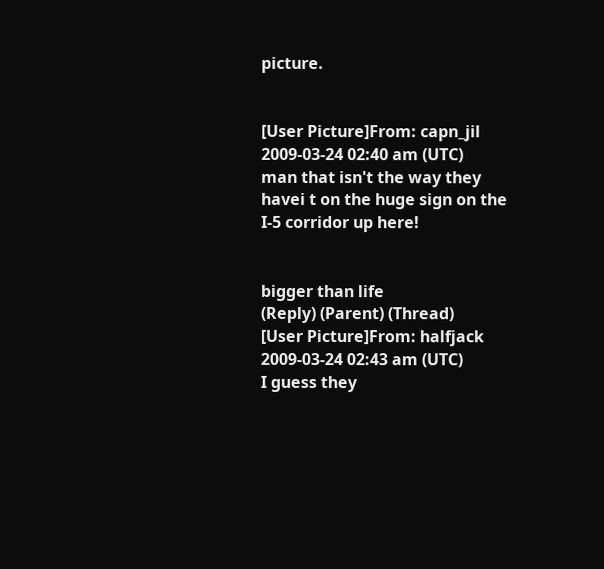picture.


[User Picture]From: capn_jil
2009-03-24 02:40 am (UTC)
man that isn't the way they havei t on the huge sign on the I-5 corridor up here!


bigger than life
(Reply) (Parent) (Thread)
[User Picture]From: halfjack
2009-03-24 02:43 am (UTC)
I guess they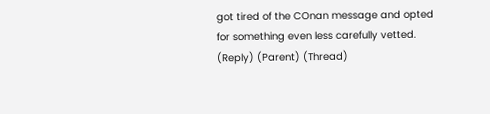got tired of the COnan message and opted for something even less carefully vetted.
(Reply) (Parent) (Thread)